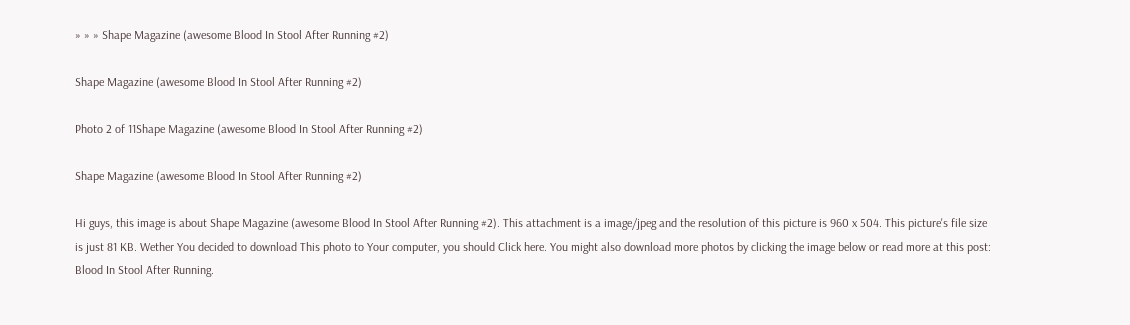» » » Shape Magazine (awesome Blood In Stool After Running #2)

Shape Magazine (awesome Blood In Stool After Running #2)

Photo 2 of 11Shape Magazine (awesome Blood In Stool After Running #2)

Shape Magazine (awesome Blood In Stool After Running #2)

Hi guys, this image is about Shape Magazine (awesome Blood In Stool After Running #2). This attachment is a image/jpeg and the resolution of this picture is 960 x 504. This picture's file size is just 81 KB. Wether You decided to download This photo to Your computer, you should Click here. You might also download more photos by clicking the image below or read more at this post: Blood In Stool After Running.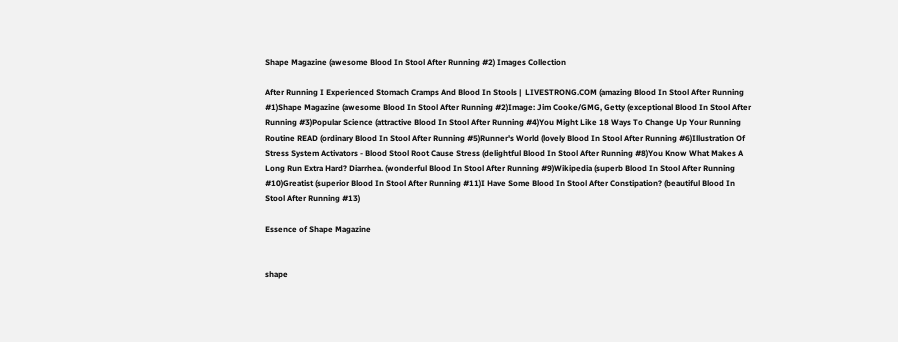Shape Magazine (awesome Blood In Stool After Running #2) Images Collection

After Running I Experienced Stomach Cramps And Blood In Stools |  LIVESTRONG.COM (amazing Blood In Stool After Running #1)Shape Magazine (awesome Blood In Stool After Running #2)Image: Jim Cooke/GMG, Getty (exceptional Blood In Stool After Running #3)Popular Science (attractive Blood In Stool After Running #4)You Might Like 18 Ways To Change Up Your Running Routine READ (ordinary Blood In Stool After Running #5)Runner's World (lovely Blood In Stool After Running #6)Illustration Of Stress System Activators - Blood Stool Root Cause Stress (delightful Blood In Stool After Running #8)You Know What Makes A Long Run Extra Hard? Diarrhea. (wonderful Blood In Stool After Running #9)Wikipedia (superb Blood In Stool After Running #10)Greatist (superior Blood In Stool After Running #11)I Have Some Blood In Stool After Constipation? (beautiful Blood In Stool After Running #13)

Essence of Shape Magazine


shape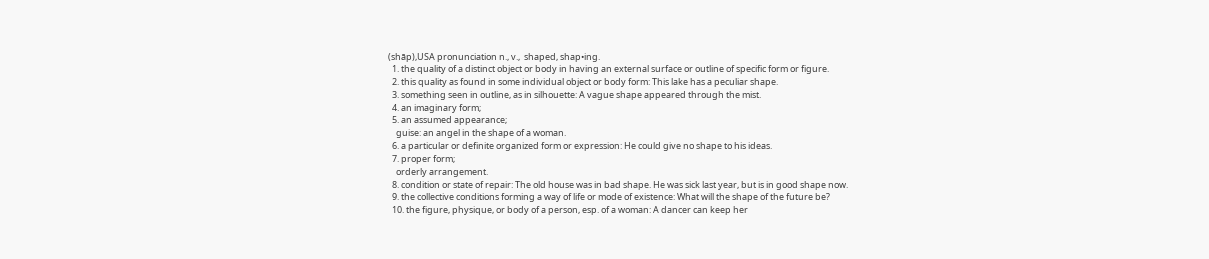(shāp),USA pronunciation n., v.,  shaped, shap•ing.
  1. the quality of a distinct object or body in having an external surface or outline of specific form or figure.
  2. this quality as found in some individual object or body form: This lake has a peculiar shape.
  3. something seen in outline, as in silhouette: A vague shape appeared through the mist.
  4. an imaginary form;
  5. an assumed appearance;
    guise: an angel in the shape of a woman.
  6. a particular or definite organized form or expression: He could give no shape to his ideas.
  7. proper form;
    orderly arrangement.
  8. condition or state of repair: The old house was in bad shape. He was sick last year, but is in good shape now.
  9. the collective conditions forming a way of life or mode of existence: What will the shape of the future be?
  10. the figure, physique, or body of a person, esp. of a woman: A dancer can keep her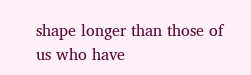shape longer than those of us who have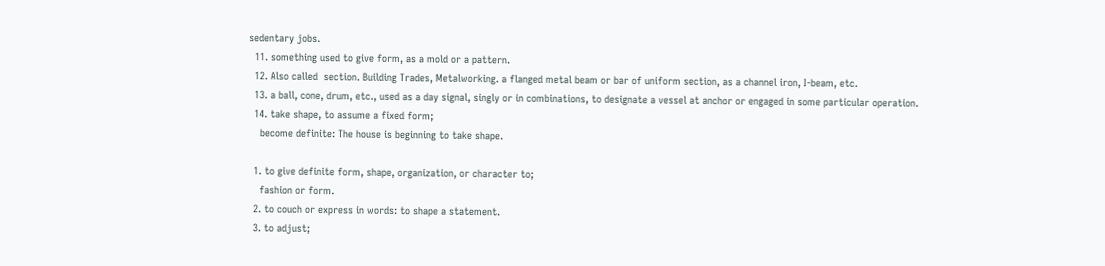sedentary jobs.
  11. something used to give form, as a mold or a pattern.
  12. Also called  section. Building Trades, Metalworking. a flanged metal beam or bar of uniform section, as a channel iron, I-beam, etc.
  13. a ball, cone, drum, etc., used as a day signal, singly or in combinations, to designate a vessel at anchor or engaged in some particular operation.
  14. take shape, to assume a fixed form;
    become definite: The house is beginning to take shape.

  1. to give definite form, shape, organization, or character to;
    fashion or form.
  2. to couch or express in words: to shape a statement.
  3. to adjust;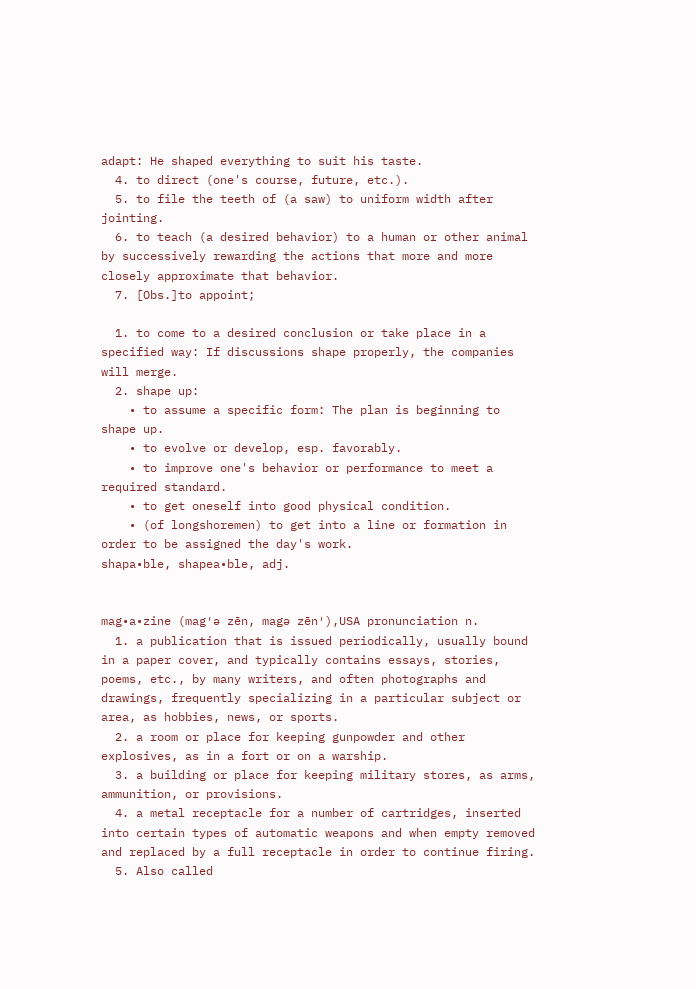adapt: He shaped everything to suit his taste.
  4. to direct (one's course, future, etc.).
  5. to file the teeth of (a saw) to uniform width after jointing.
  6. to teach (a desired behavior) to a human or other animal by successively rewarding the actions that more and more closely approximate that behavior.
  7. [Obs.]to appoint;

  1. to come to a desired conclusion or take place in a specified way: If discussions shape properly, the companies will merge.
  2. shape up:
    • to assume a specific form: The plan is beginning to shape up.
    • to evolve or develop, esp. favorably.
    • to improve one's behavior or performance to meet a required standard.
    • to get oneself into good physical condition.
    • (of longshoremen) to get into a line or formation in order to be assigned the day's work.
shapa•ble, shapea•ble, adj.


mag•a•zine (mag′ə zēn, magə zēn′),USA pronunciation n.
  1. a publication that is issued periodically, usually bound in a paper cover, and typically contains essays, stories, poems, etc., by many writers, and often photographs and drawings, frequently specializing in a particular subject or area, as hobbies, news, or sports.
  2. a room or place for keeping gunpowder and other explosives, as in a fort or on a warship.
  3. a building or place for keeping military stores, as arms, ammunition, or provisions.
  4. a metal receptacle for a number of cartridges, inserted into certain types of automatic weapons and when empty removed and replaced by a full receptacle in order to continue firing.
  5. Also called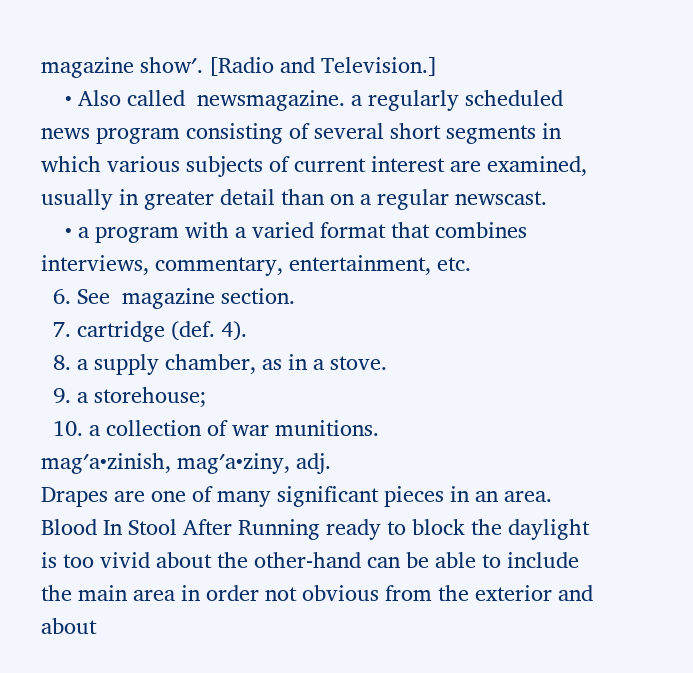magazine show′. [Radio and Television.]
    • Also called  newsmagazine. a regularly scheduled news program consisting of several short segments in which various subjects of current interest are examined, usually in greater detail than on a regular newscast.
    • a program with a varied format that combines interviews, commentary, entertainment, etc.
  6. See  magazine section.
  7. cartridge (def. 4).
  8. a supply chamber, as in a stove.
  9. a storehouse;
  10. a collection of war munitions.
mag′a•zinish, mag′a•ziny, adj.
Drapes are one of many significant pieces in an area. Blood In Stool After Running ready to block the daylight is too vivid about the other-hand can be able to include the main area in order not obvious from the exterior and about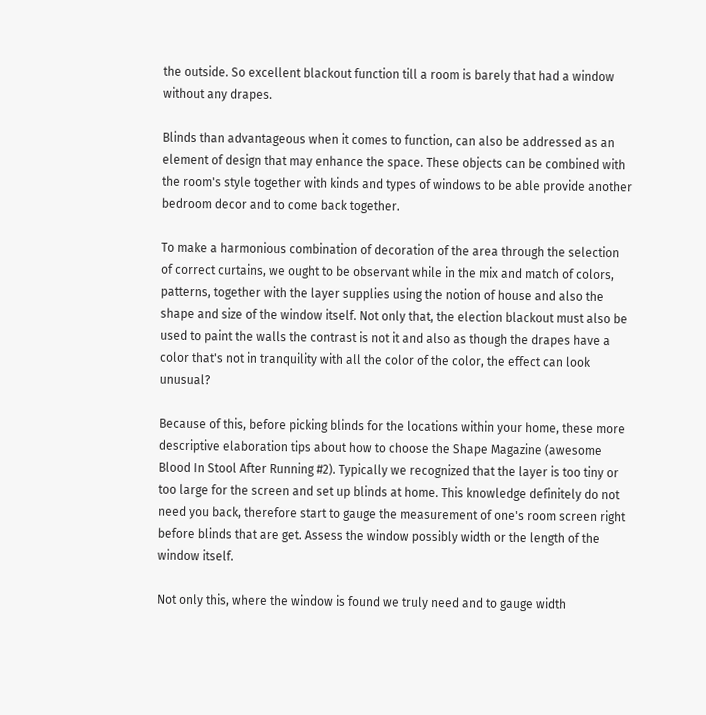the outside. So excellent blackout function till a room is barely that had a window without any drapes.

Blinds than advantageous when it comes to function, can also be addressed as an element of design that may enhance the space. These objects can be combined with the room's style together with kinds and types of windows to be able provide another bedroom decor and to come back together.

To make a harmonious combination of decoration of the area through the selection of correct curtains, we ought to be observant while in the mix and match of colors, patterns, together with the layer supplies using the notion of house and also the shape and size of the window itself. Not only that, the election blackout must also be used to paint the walls the contrast is not it and also as though the drapes have a color that's not in tranquility with all the color of the color, the effect can look unusual?

Because of this, before picking blinds for the locations within your home, these more descriptive elaboration tips about how to choose the Shape Magazine (awesome Blood In Stool After Running #2). Typically we recognized that the layer is too tiny or too large for the screen and set up blinds at home. This knowledge definitely do not need you back, therefore start to gauge the measurement of one's room screen right before blinds that are get. Assess the window possibly width or the length of the window itself.

Not only this, where the window is found we truly need and to gauge width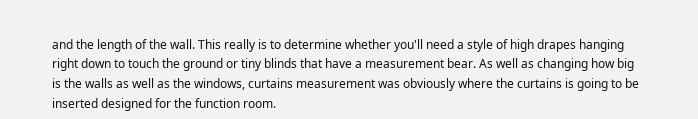and the length of the wall. This really is to determine whether you'll need a style of high drapes hanging right down to touch the ground or tiny blinds that have a measurement bear. As well as changing how big is the walls as well as the windows, curtains measurement was obviously where the curtains is going to be inserted designed for the function room.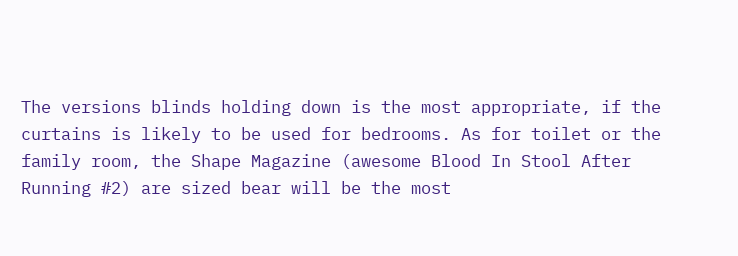The versions blinds holding down is the most appropriate, if the curtains is likely to be used for bedrooms. As for toilet or the family room, the Shape Magazine (awesome Blood In Stool After Running #2) are sized bear will be the most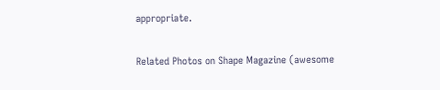appropriate.

Related Photos on Shape Magazine (awesome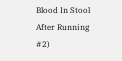Blood In Stool After Running #2)